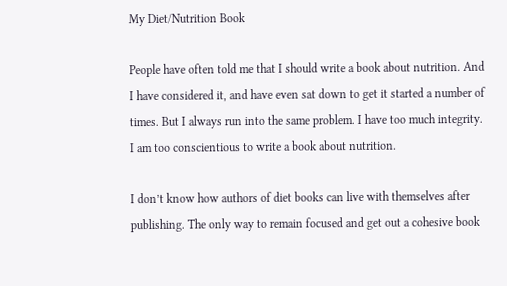My Diet/Nutrition Book

People have often told me that I should write a book about nutrition. And I have considered it, and have even sat down to get it started a number of times. But I always run into the same problem. I have too much integrity. I am too conscientious to write a book about nutrition.

I don’t know how authors of diet books can live with themselves after publishing. The only way to remain focused and get out a cohesive book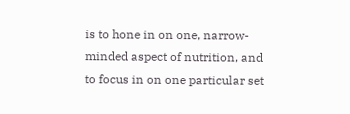is to hone in on one, narrow-minded aspect of nutrition, and to focus in on one particular set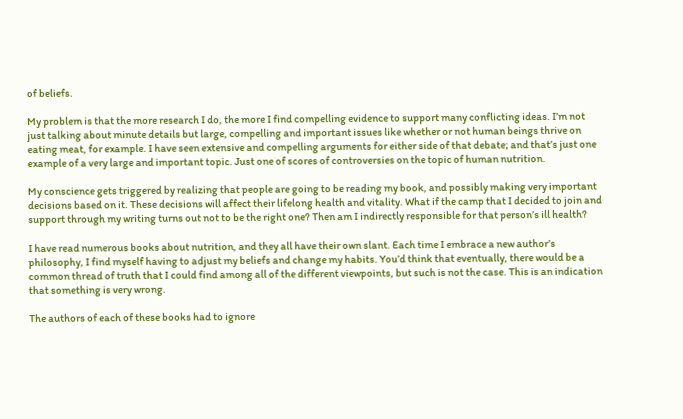of beliefs.

My problem is that the more research I do, the more I find compelling evidence to support many conflicting ideas. I’m not just talking about minute details but large, compelling and important issues like whether or not human beings thrive on eating meat, for example. I have seen extensive and compelling arguments for either side of that debate; and that’s just one example of a very large and important topic. Just one of scores of controversies on the topic of human nutrition.

My conscience gets triggered by realizing that people are going to be reading my book, and possibly making very important decisions based on it. These decisions will affect their lifelong health and vitality. What if the camp that I decided to join and support through my writing turns out not to be the right one? Then am I indirectly responsible for that person’s ill health?

I have read numerous books about nutrition, and they all have their own slant. Each time I embrace a new author’s philosophy, I find myself having to adjust my beliefs and change my habits. You’d think that eventually, there would be a common thread of truth that I could find among all of the different viewpoints, but such is not the case. This is an indication that something is very wrong.

The authors of each of these books had to ignore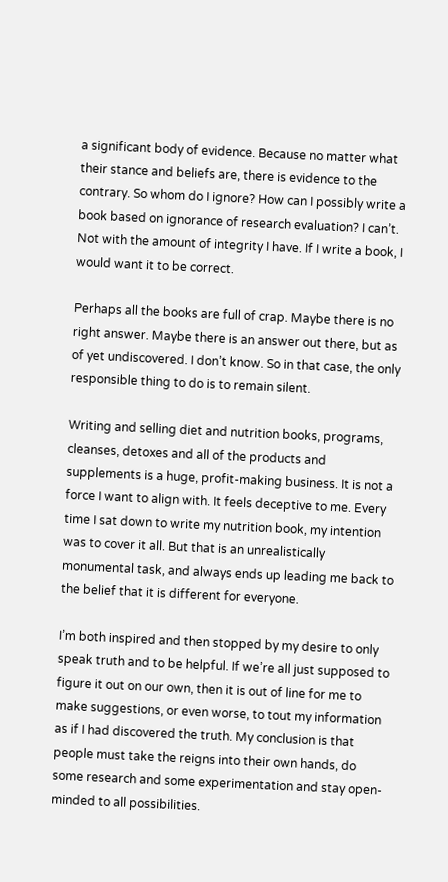a significant body of evidence. Because no matter what their stance and beliefs are, there is evidence to the contrary. So whom do I ignore? How can I possibly write a book based on ignorance of research evaluation? I can’t. Not with the amount of integrity I have. If I write a book, I would want it to be correct.

Perhaps all the books are full of crap. Maybe there is no right answer. Maybe there is an answer out there, but as of yet undiscovered. I don’t know. So in that case, the only responsible thing to do is to remain silent.

Writing and selling diet and nutrition books, programs, cleanses, detoxes and all of the products and supplements is a huge, profit-making business. It is not a force I want to align with. It feels deceptive to me. Every time I sat down to write my nutrition book, my intention was to cover it all. But that is an unrealistically monumental task, and always ends up leading me back to the belief that it is different for everyone.

I’m both inspired and then stopped by my desire to only speak truth and to be helpful. If we’re all just supposed to figure it out on our own, then it is out of line for me to make suggestions, or even worse, to tout my information as if I had discovered the truth. My conclusion is that people must take the reigns into their own hands, do some research and some experimentation and stay open-minded to all possibilities.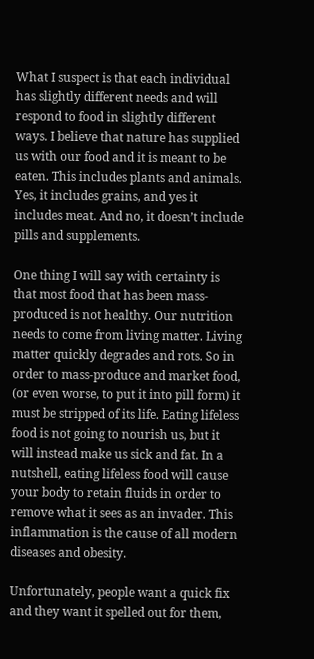What I suspect is that each individual has slightly different needs and will respond to food in slightly different ways. I believe that nature has supplied us with our food and it is meant to be eaten. This includes plants and animals. Yes, it includes grains, and yes it includes meat. And no, it doesn’t include pills and supplements.

One thing I will say with certainty is that most food that has been mass-produced is not healthy. Our nutrition needs to come from living matter. Living matter quickly degrades and rots. So in order to mass-produce and market food, (or even worse, to put it into pill form) it must be stripped of its life. Eating lifeless food is not going to nourish us, but it will instead make us sick and fat. In a nutshell, eating lifeless food will cause your body to retain fluids in order to remove what it sees as an invader. This inflammation is the cause of all modern diseases and obesity.

Unfortunately, people want a quick fix and they want it spelled out for them,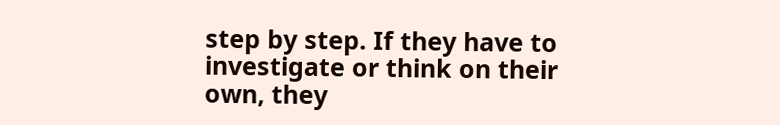step by step. If they have to investigate or think on their own, they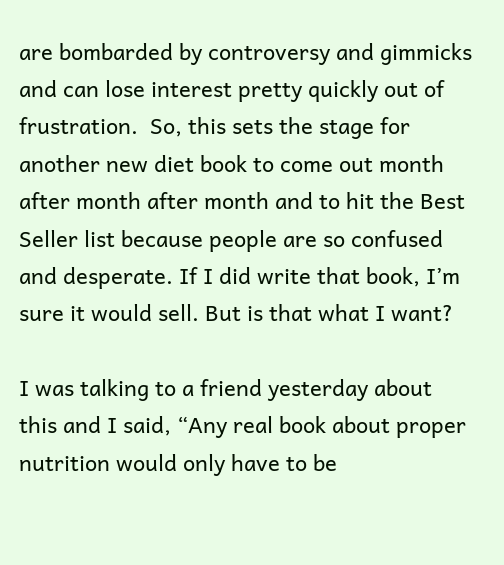are bombarded by controversy and gimmicks and can lose interest pretty quickly out of frustration.  So, this sets the stage for another new diet book to come out month after month after month and to hit the Best Seller list because people are so confused and desperate. If I did write that book, I’m sure it would sell. But is that what I want?

I was talking to a friend yesterday about this and I said, “Any real book about proper nutrition would only have to be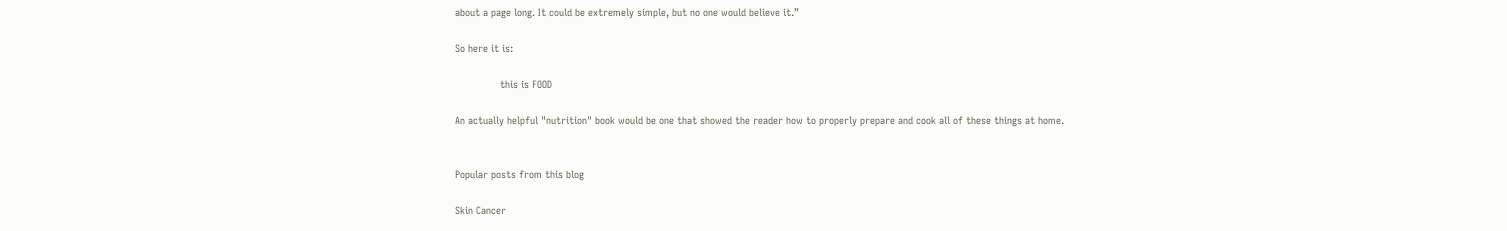about a page long. It could be extremely simple, but no one would believe it.”

So here it is:

               this is FOOD

An actually helpful "nutrition" book would be one that showed the reader how to properly prepare and cook all of these things at home.


Popular posts from this blog

Skin Cancer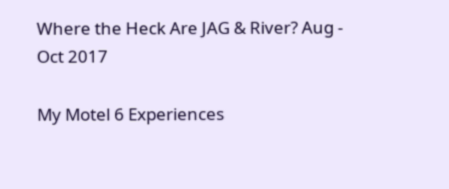Where the Heck Are JAG & River? Aug - Oct 2017

My Motel 6 Experiences